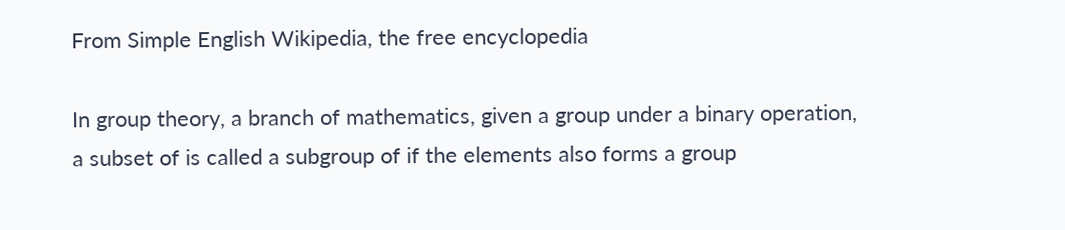From Simple English Wikipedia, the free encyclopedia

In group theory, a branch of mathematics, given a group under a binary operation, a subset of is called a subgroup of if the elements also forms a group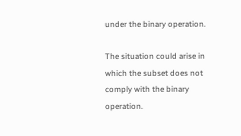under the binary operation.

The situation could arise in which the subset does not comply with the binary operation.